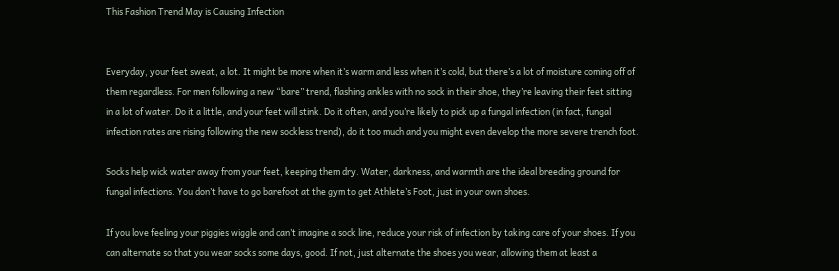This Fashion Trend May is Causing Infection


Everyday, your feet sweat, a lot. It might be more when it’s warm and less when it’s cold, but there’s a lot of moisture coming off of them regardless. For men following a new “bare” trend, flashing ankles with no sock in their shoe, they’re leaving their feet sitting in a lot of water. Do it a little, and your feet will stink. Do it often, and you’re likely to pick up a fungal infection (in fact, fungal infection rates are rising following the new sockless trend), do it too much and you might even develop the more severe trench foot.

Socks help wick water away from your feet, keeping them dry. Water, darkness, and warmth are the ideal breeding ground for fungal infections. You don’t have to go barefoot at the gym to get Athlete’s Foot, just in your own shoes.

If you love feeling your piggies wiggle and can’t imagine a sock line, reduce your risk of infection by taking care of your shoes. If you can alternate so that you wear socks some days, good. If not, just alternate the shoes you wear, allowing them at least a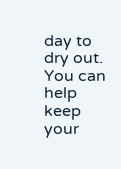day to dry out. You can help keep your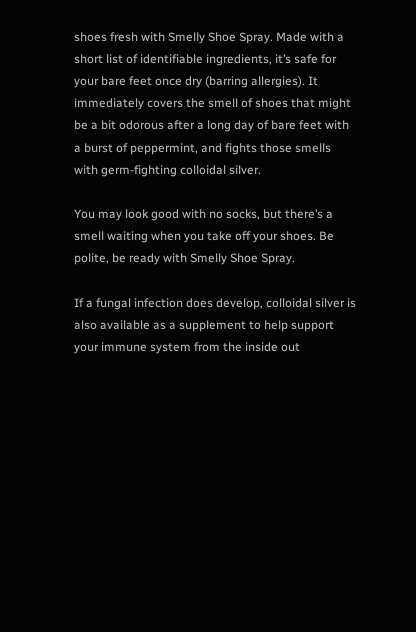shoes fresh with Smelly Shoe Spray. Made with a short list of identifiable ingredients, it’s safe for your bare feet once dry (barring allergies). It immediately covers the smell of shoes that might be a bit odorous after a long day of bare feet with a burst of peppermint, and fights those smells with germ-fighting colloidal silver.

You may look good with no socks, but there’s a smell waiting when you take off your shoes. Be polite, be ready with Smelly Shoe Spray.

If a fungal infection does develop, colloidal silver is also available as a supplement to help support your immune system from the inside out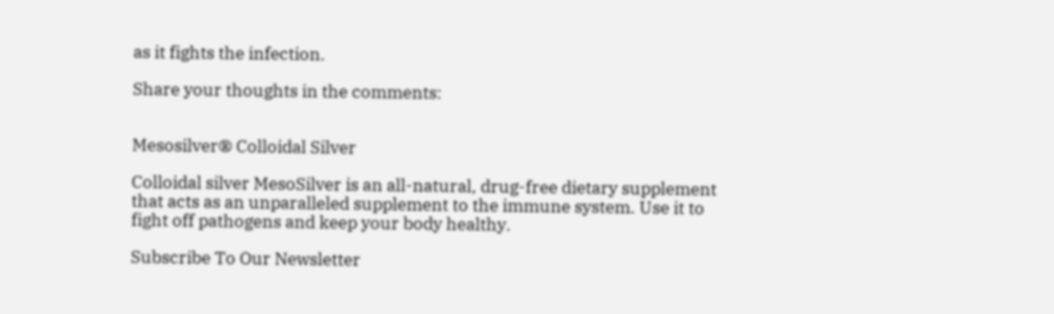as it fights the infection.

Share your thoughts in the comments:


Mesosilver® Colloidal Silver

Colloidal silver MesoSilver is an all-natural, drug-free dietary supplement that acts as an unparalleled supplement to the immune system. Use it to fight off pathogens and keep your body healthy.

Subscribe To Our Newsletter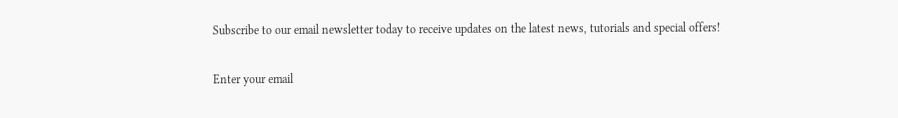Subscribe to our email newsletter today to receive updates on the latest news, tutorials and special offers!

Enter your email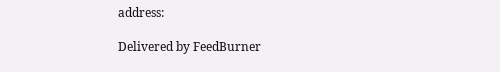address:

Delivered by FeedBurner